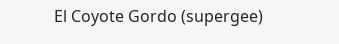El Coyote Gordo (supergee)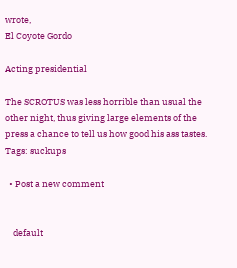wrote,
El Coyote Gordo

Acting presidential

The SCROTUS was less horrible than usual the other night, thus giving large elements of the press a chance to tell us how good his ass tastes.
Tags: suckups

  • Post a new comment


    default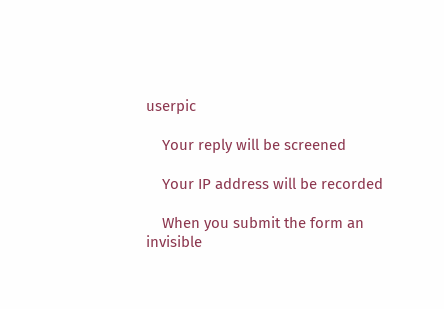userpic

    Your reply will be screened

    Your IP address will be recorded

    When you submit the form an invisible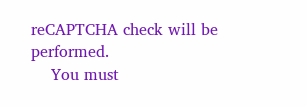reCAPTCHA check will be performed.
    You must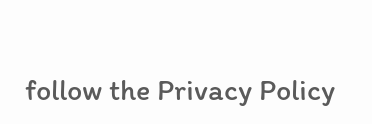follow the Privacy Policy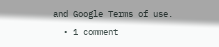and Google Terms of use.
  • 1 comment